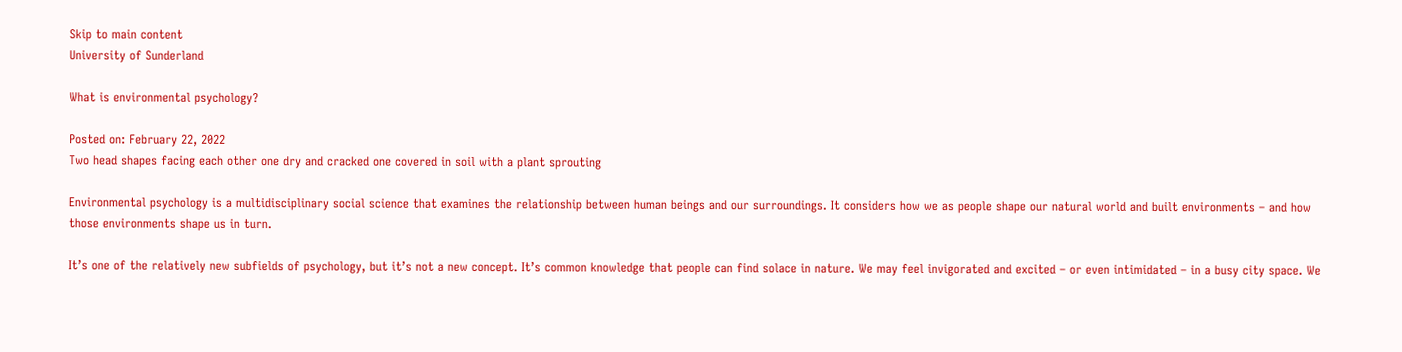Skip to main content
University of Sunderland

What is environmental psychology?

Posted on: February 22, 2022
Two head shapes facing each other one dry and cracked one covered in soil with a plant sprouting

Environmental psychology is a multidisciplinary social science that examines the relationship between human beings and our surroundings. It considers how we as people shape our natural world and built environments – and how those environments shape us in turn.

It’s one of the relatively new subfields of psychology, but it’s not a new concept. It’s common knowledge that people can find solace in nature. We may feel invigorated and excited – or even intimidated – in a busy city space. We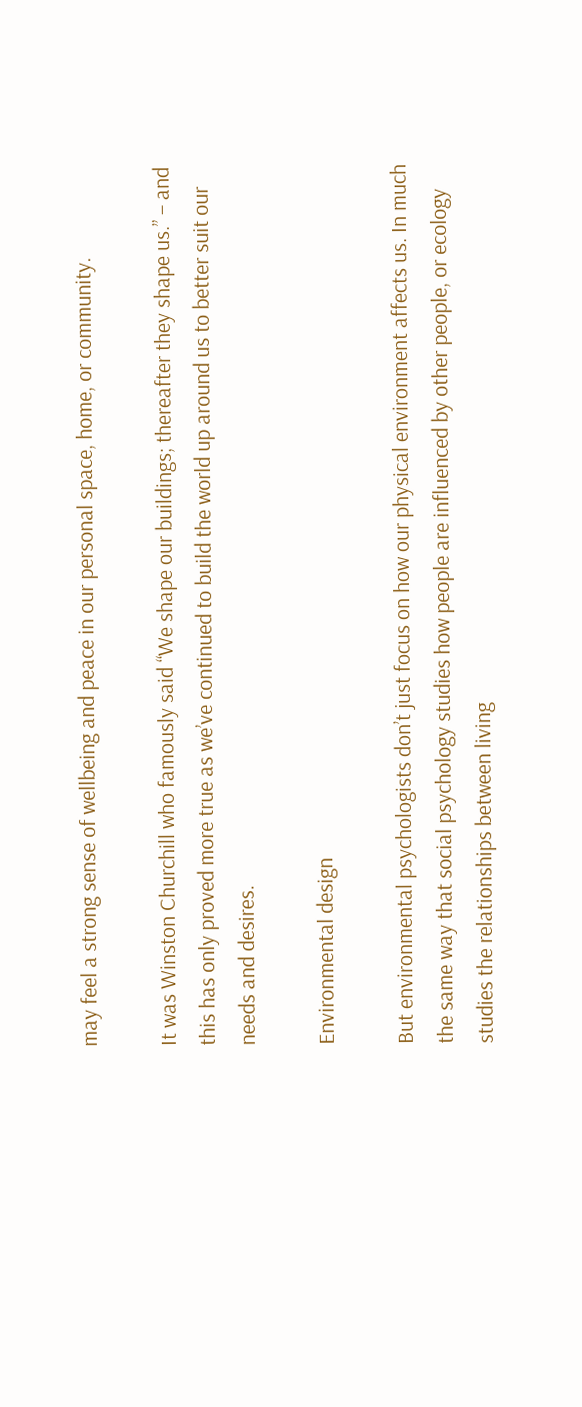may feel a strong sense of wellbeing and peace in our personal space, home, or community.

It was Winston Churchill who famously said “We shape our buildings; thereafter they shape us.” – and this has only proved more true as we’ve continued to build the world up around us to better suit our needs and desires.

Environmental design

But environmental psychologists don’t just focus on how our physical environment affects us. In much the same way that social psychology studies how people are influenced by other people, or ecology studies the relationships between living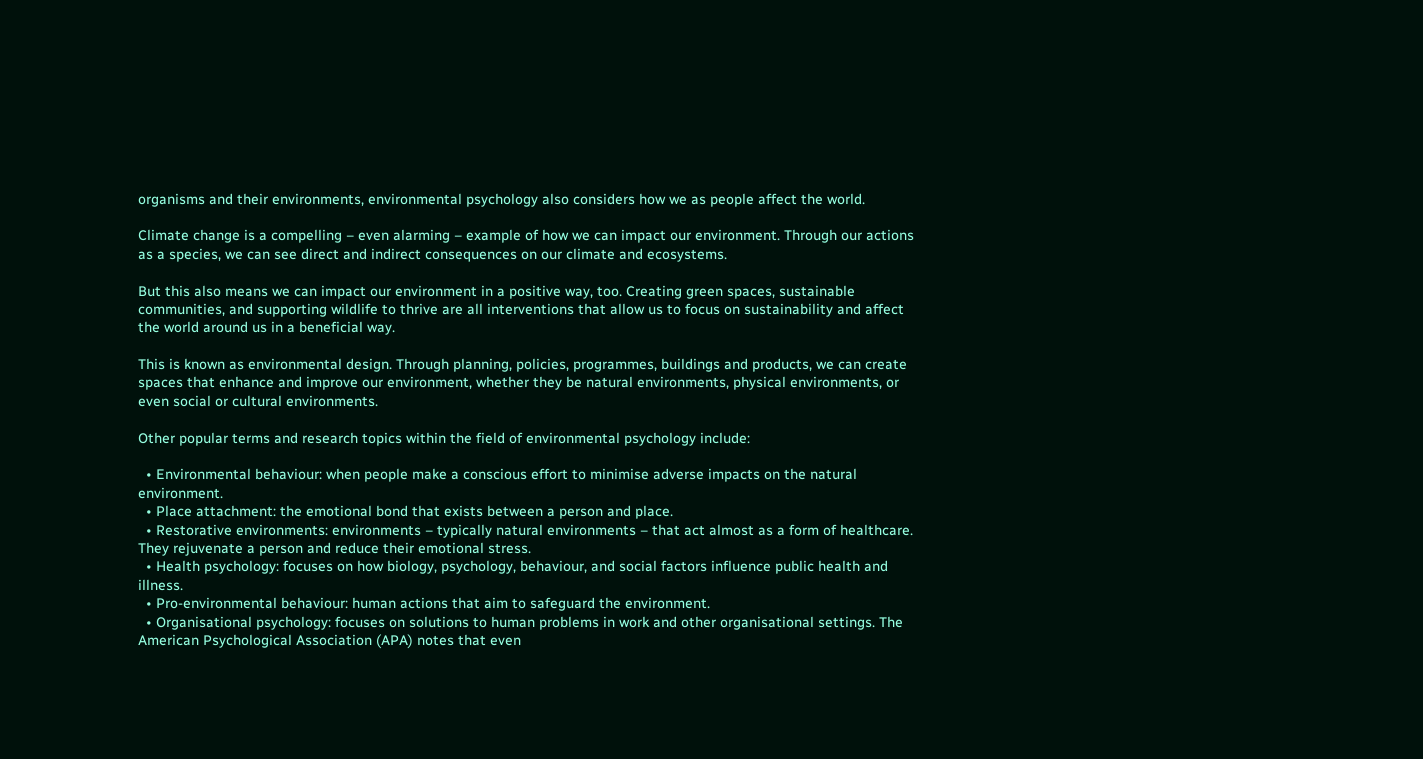organisms and their environments, environmental psychology also considers how we as people affect the world.

Climate change is a compelling – even alarming – example of how we can impact our environment. Through our actions as a species, we can see direct and indirect consequences on our climate and ecosystems.

But this also means we can impact our environment in a positive way, too. Creating green spaces, sustainable communities, and supporting wildlife to thrive are all interventions that allow us to focus on sustainability and affect the world around us in a beneficial way.

This is known as environmental design. Through planning, policies, programmes, buildings and products, we can create spaces that enhance and improve our environment, whether they be natural environments, physical environments, or even social or cultural environments.

Other popular terms and research topics within the field of environmental psychology include:

  • Environmental behaviour: when people make a conscious effort to minimise adverse impacts on the natural environment.
  • Place attachment: the emotional bond that exists between a person and place.
  • Restorative environments: environments – typically natural environments – that act almost as a form of healthcare. They rejuvenate a person and reduce their emotional stress.
  • Health psychology: focuses on how biology, psychology, behaviour, and social factors influence public health and illness.
  • Pro-environmental behaviour: human actions that aim to safeguard the environment.
  • Organisational psychology: focuses on solutions to human problems in work and other organisational settings. The American Psychological Association (APA) notes that even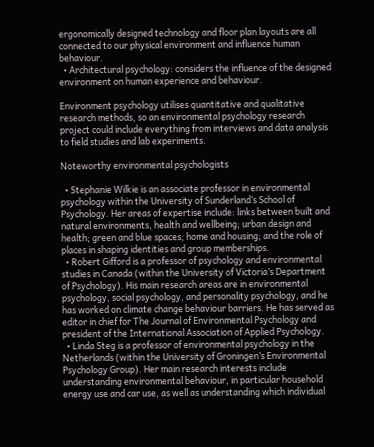ergonomically designed technology and floor plan layouts are all connected to our physical environment and influence human behaviour.
  • Architectural psychology: considers the influence of the designed environment on human experience and behaviour.

Environment psychology utilises quantitative and qualitative research methods, so an environmental psychology research project could include everything from interviews and data analysis to field studies and lab experiments.

Noteworthy environmental psychologists

  • Stephanie Wilkie is an associate professor in environmental psychology within the University of Sunderland’s School of Psychology. Her areas of expertise include: links between built and natural environments, health and wellbeing; urban design and health; green and blue spaces; home and housing; and the role of places in shaping identities and group memberships.
  • Robert Gifford is a professor of psychology and environmental studies in Canada (within the University of Victoria’s Department of Psychology). His main research areas are in environmental psychology, social psychology, and personality psychology, and he has worked on climate change behaviour barriers. He has served as editor in chief for The Journal of Environmental Psychology and president of the International Association of Applied Psychology.
  • Linda Steg is a professor of environmental psychology in the Netherlands (within the University of Groningen’s Environmental Psychology Group). Her main research interests include understanding environmental behaviour, in particular household energy use and car use, as well as understanding which individual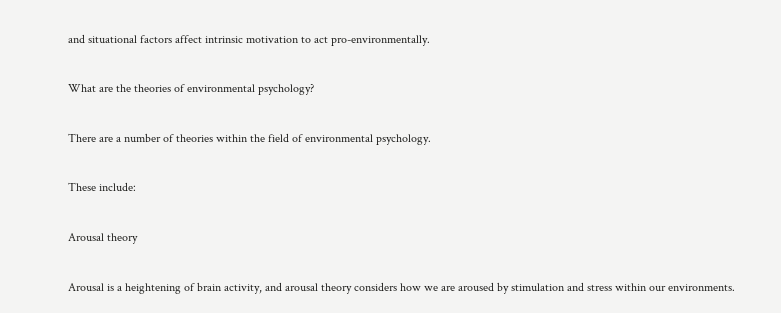and situational factors affect intrinsic motivation to act pro-environmentally.

What are the theories of environmental psychology?

There are a number of theories within the field of environmental psychology.

These include:

Arousal theory

Arousal is a heightening of brain activity, and arousal theory considers how we are aroused by stimulation and stress within our environments.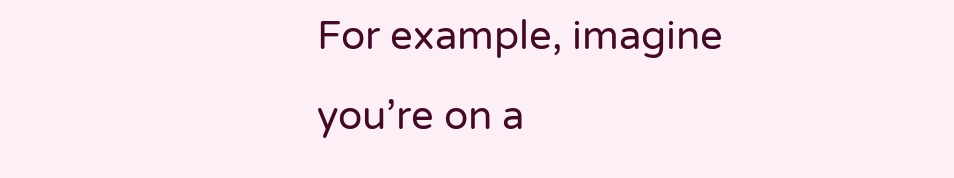For example, imagine you’re on a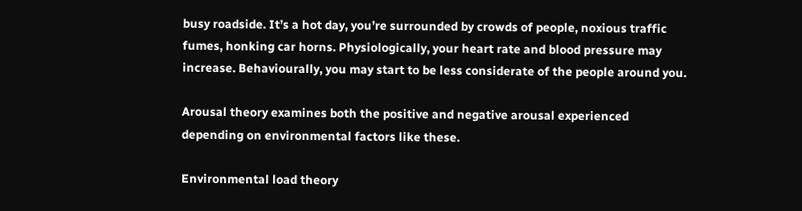busy roadside. It’s a hot day, you’re surrounded by crowds of people, noxious traffic fumes, honking car horns. Physiologically, your heart rate and blood pressure may increase. Behaviourally, you may start to be less considerate of the people around you.

Arousal theory examines both the positive and negative arousal experienced depending on environmental factors like these.

Environmental load theory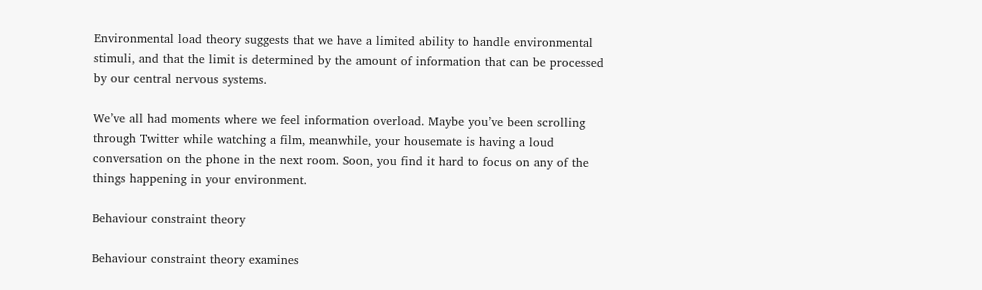Environmental load theory suggests that we have a limited ability to handle environmental stimuli, and that the limit is determined by the amount of information that can be processed by our central nervous systems.

We’ve all had moments where we feel information overload. Maybe you’ve been scrolling through Twitter while watching a film, meanwhile, your housemate is having a loud conversation on the phone in the next room. Soon, you find it hard to focus on any of the things happening in your environment.

Behaviour constraint theory

Behaviour constraint theory examines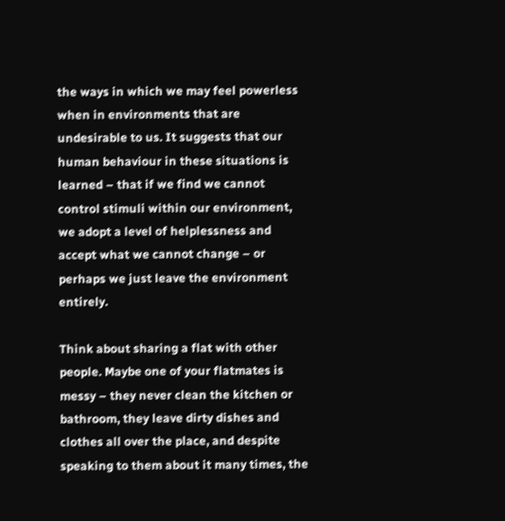the ways in which we may feel powerless when in environments that are undesirable to us. It suggests that our human behaviour in these situations is learned – that if we find we cannot control stimuli within our environment, we adopt a level of helplessness and accept what we cannot change – or perhaps we just leave the environment entirely.

Think about sharing a flat with other people. Maybe one of your flatmates is messy – they never clean the kitchen or bathroom, they leave dirty dishes and clothes all over the place, and despite speaking to them about it many times, the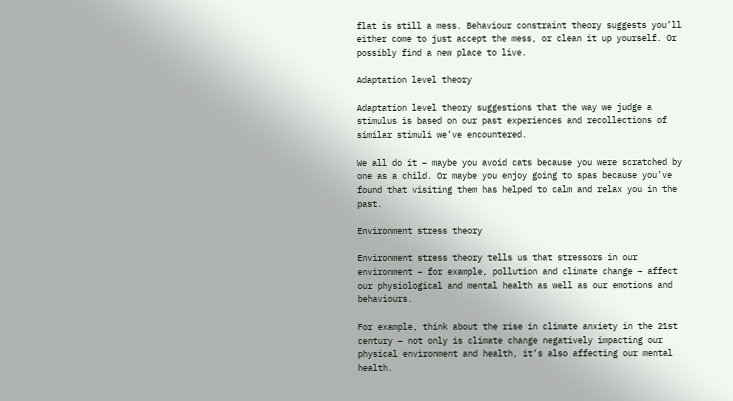flat is still a mess. Behaviour constraint theory suggests you’ll either come to just accept the mess, or clean it up yourself. Or possibly find a new place to live.

Adaptation level theory

Adaptation level theory suggestions that the way we judge a stimulus is based on our past experiences and recollections of similar stimuli we’ve encountered.

We all do it – maybe you avoid cats because you were scratched by one as a child. Or maybe you enjoy going to spas because you’ve found that visiting them has helped to calm and relax you in the past.

Environment stress theory

Environment stress theory tells us that stressors in our environment – for example, pollution and climate change – affect our physiological and mental health as well as our emotions and behaviours.

For example, think about the rise in climate anxiety in the 21st century – not only is climate change negatively impacting our physical environment and health, it’s also affecting our mental health.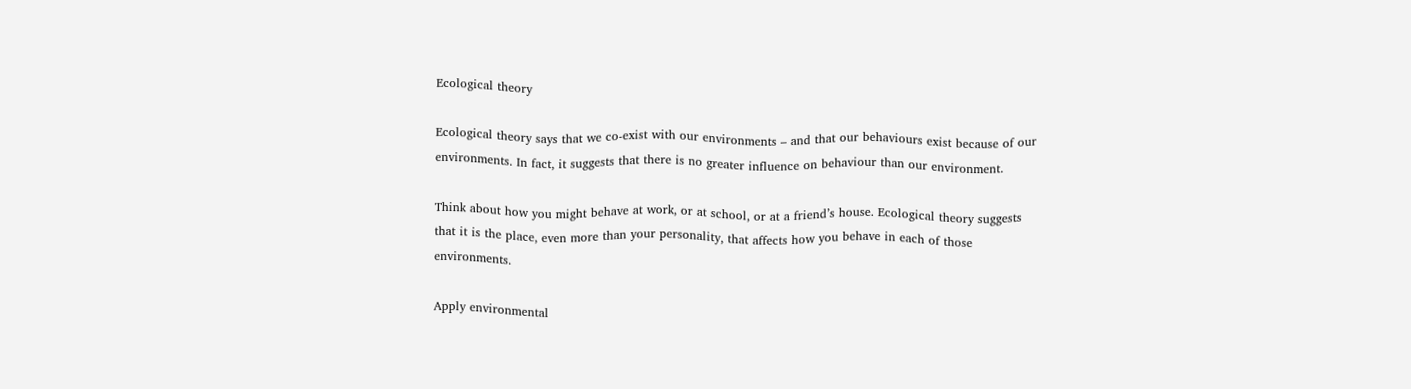Ecological theory

Ecological theory says that we co-exist with our environments – and that our behaviours exist because of our environments. In fact, it suggests that there is no greater influence on behaviour than our environment.

Think about how you might behave at work, or at school, or at a friend’s house. Ecological theory suggests that it is the place, even more than your personality, that affects how you behave in each of those environments.

Apply environmental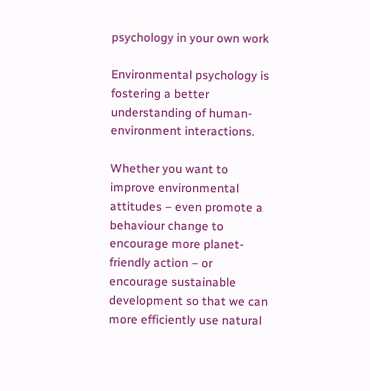psychology in your own work

Environmental psychology is fostering a better understanding of human-environment interactions.

Whether you want to improve environmental attitudes – even promote a behaviour change to encourage more planet-friendly action – or encourage sustainable development so that we can more efficiently use natural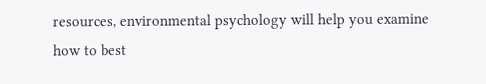resources, environmental psychology will help you examine how to best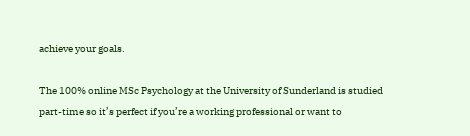achieve your goals.

The 100% online MSc Psychology at the University of Sunderland is studied part-time so it’s perfect if you’re a working professional or want to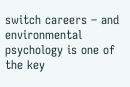switch careers – and environmental psychology is one of the key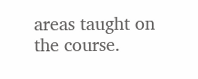areas taught on the course.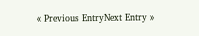« Previous EntryNext Entry »